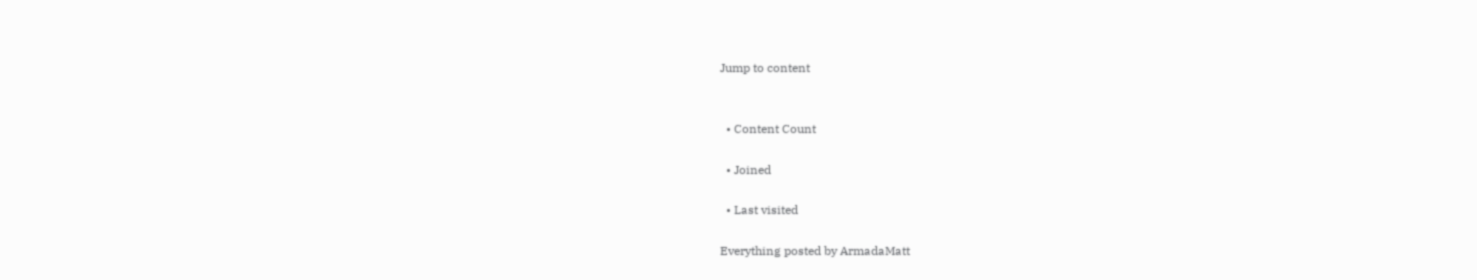Jump to content


  • Content Count

  • Joined

  • Last visited

Everything posted by ArmadaMatt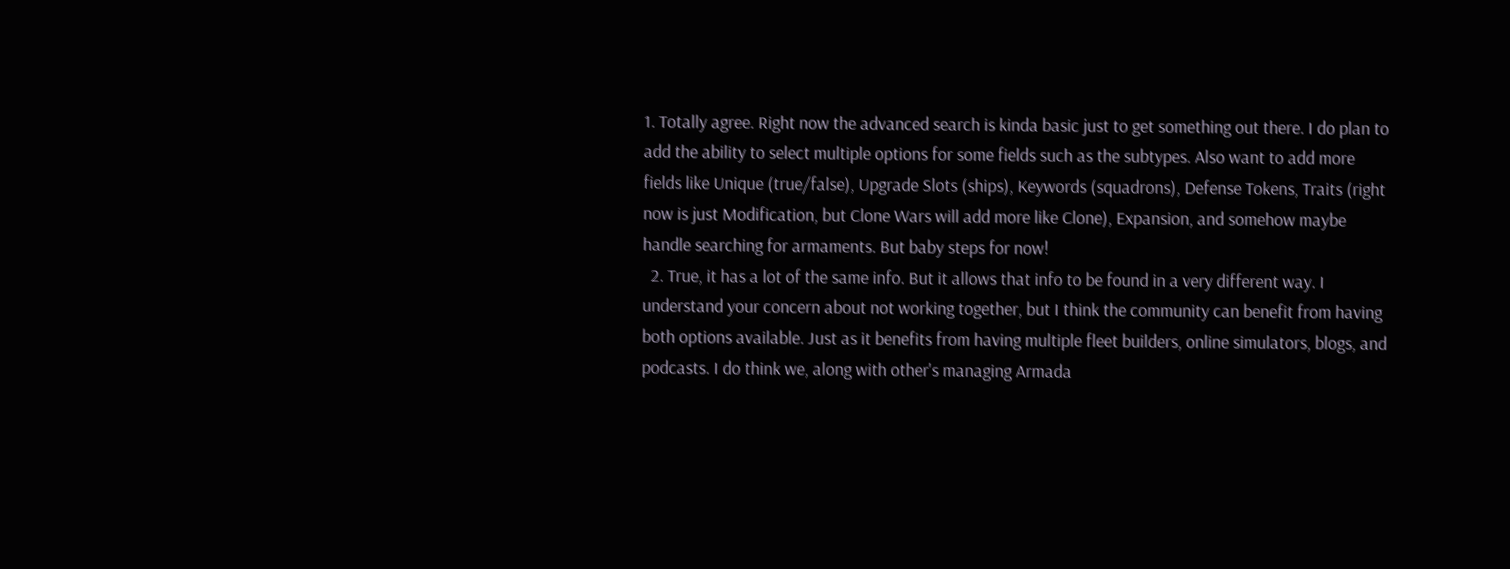1. Totally agree. Right now the advanced search is kinda basic just to get something out there. I do plan to add the ability to select multiple options for some fields such as the subtypes. Also want to add more fields like Unique (true/false), Upgrade Slots (ships), Keywords (squadrons), Defense Tokens, Traits (right now is just Modification, but Clone Wars will add more like Clone), Expansion, and somehow maybe handle searching for armaments. But baby steps for now!
  2. True, it has a lot of the same info. But it allows that info to be found in a very different way. I understand your concern about not working together, but I think the community can benefit from having both options available. Just as it benefits from having multiple fleet builders, online simulators, blogs, and podcasts. I do think we, along with other's managing Armada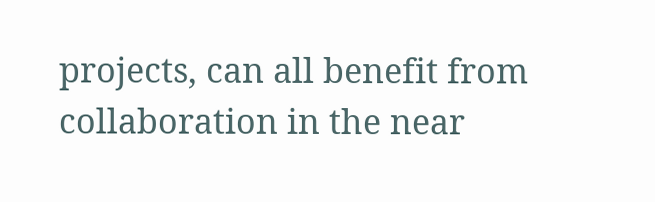projects, can all benefit from collaboration in the near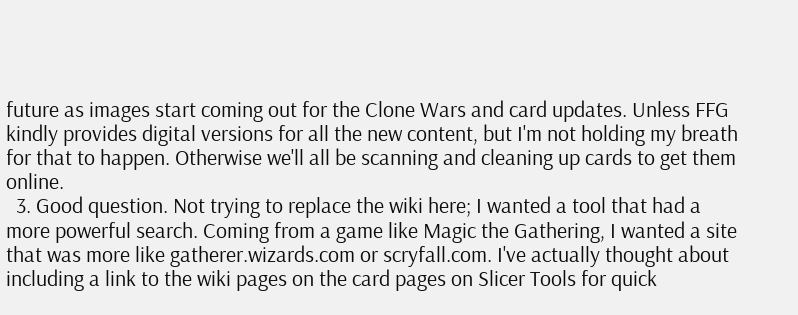future as images start coming out for the Clone Wars and card updates. Unless FFG kindly provides digital versions for all the new content, but I'm not holding my breath for that to happen. Otherwise we'll all be scanning and cleaning up cards to get them online.
  3. Good question. Not trying to replace the wiki here; I wanted a tool that had a more powerful search. Coming from a game like Magic the Gathering, I wanted a site that was more like gatherer.wizards.com or scryfall.com. I've actually thought about including a link to the wiki pages on the card pages on Slicer Tools for quick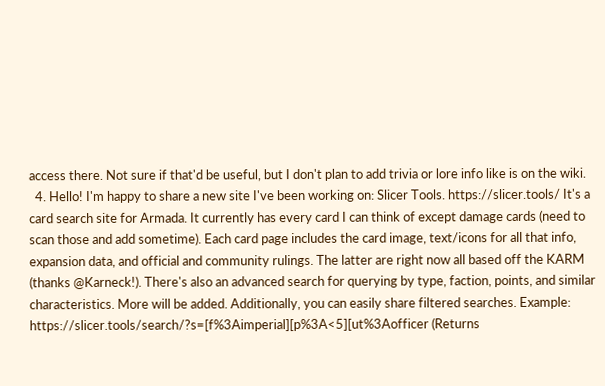access there. Not sure if that'd be useful, but I don't plan to add trivia or lore info like is on the wiki.
  4. Hello! I'm happy to share a new site I've been working on: Slicer Tools. https://slicer.tools/ It's a card search site for Armada. It currently has every card I can think of except damage cards (need to scan those and add sometime). Each card page includes the card image, text/icons for all that info, expansion data, and official and community rulings. The latter are right now all based off the KARM (thanks @Karneck!). There's also an advanced search for querying by type, faction, points, and similar characteristics. More will be added. Additionally, you can easily share filtered searches. Example: https://slicer.tools/search/?s=[f%3Aimperial][p%3A<5][ut%3Aofficer (Returns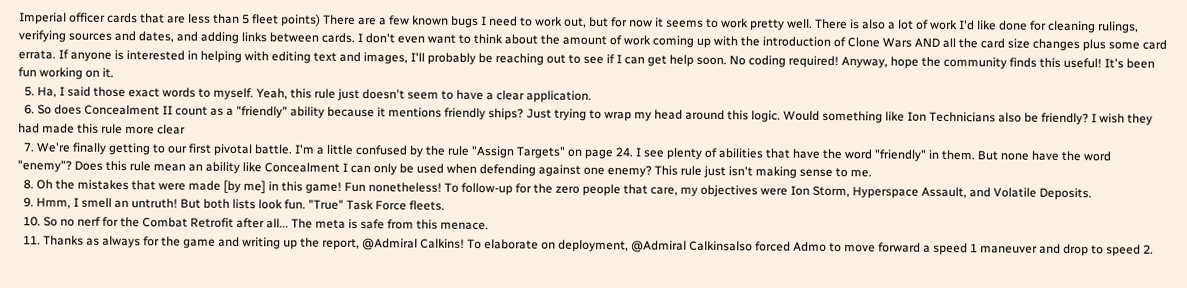Imperial officer cards that are less than 5 fleet points) There are a few known bugs I need to work out, but for now it seems to work pretty well. There is also a lot of work I'd like done for cleaning rulings, verifying sources and dates, and adding links between cards. I don't even want to think about the amount of work coming up with the introduction of Clone Wars AND all the card size changes plus some card errata. If anyone is interested in helping with editing text and images, I'll probably be reaching out to see if I can get help soon. No coding required! Anyway, hope the community finds this useful! It's been fun working on it.
  5. Ha, I said those exact words to myself. Yeah, this rule just doesn't seem to have a clear application.
  6. So does Concealment II count as a "friendly" ability because it mentions friendly ships? Just trying to wrap my head around this logic. Would something like Ion Technicians also be friendly? I wish they had made this rule more clear
  7. We're finally getting to our first pivotal battle. I'm a little confused by the rule "Assign Targets" on page 24. I see plenty of abilities that have the word "friendly" in them. But none have the word "enemy"? Does this rule mean an ability like Concealment I can only be used when defending against one enemy? This rule just isn't making sense to me.
  8. Oh the mistakes that were made [by me] in this game! Fun nonetheless! To follow-up for the zero people that care, my objectives were Ion Storm, Hyperspace Assault, and Volatile Deposits.
  9. Hmm, I smell an untruth! But both lists look fun. "True" Task Force fleets.
  10. So no nerf for the Combat Retrofit after all... The meta is safe from this menace.
  11. Thanks as always for the game and writing up the report, @Admiral Calkins! To elaborate on deployment, @Admiral Calkinsalso forced Admo to move forward a speed 1 maneuver and drop to speed 2.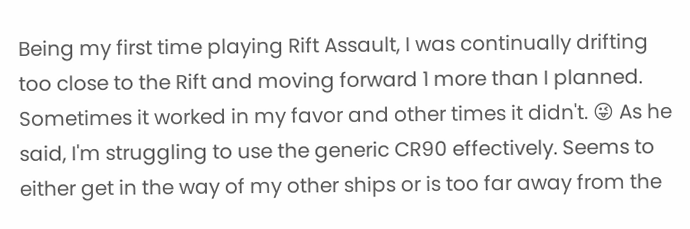Being my first time playing Rift Assault, I was continually drifting too close to the Rift and moving forward 1 more than I planned. Sometimes it worked in my favor and other times it didn't. 😜 As he said, I'm struggling to use the generic CR90 effectively. Seems to either get in the way of my other ships or is too far away from the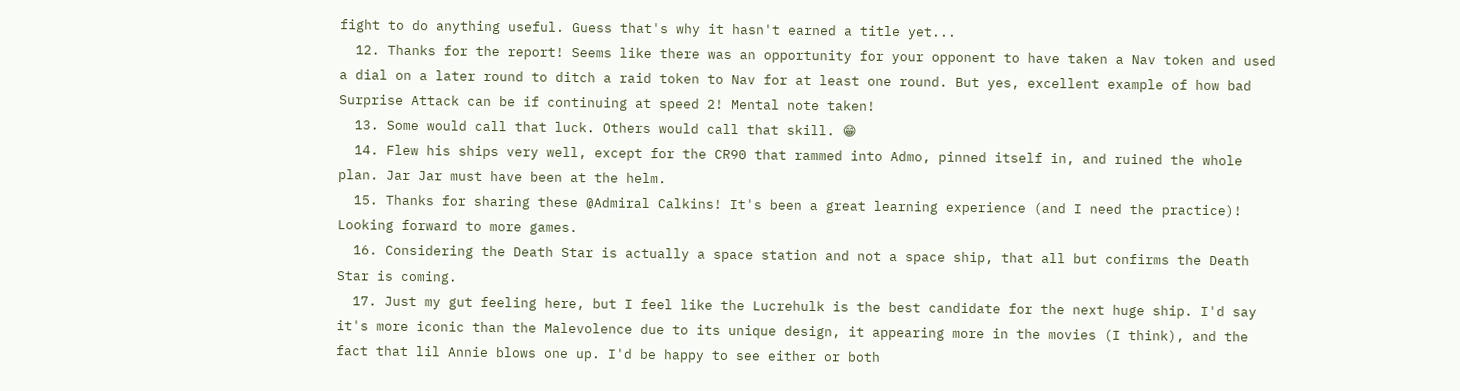fight to do anything useful. Guess that's why it hasn't earned a title yet...
  12. Thanks for the report! Seems like there was an opportunity for your opponent to have taken a Nav token and used a dial on a later round to ditch a raid token to Nav for at least one round. But yes, excellent example of how bad Surprise Attack can be if continuing at speed 2! Mental note taken!
  13. Some would call that luck. Others would call that skill. 😁
  14. Flew his ships very well, except for the CR90 that rammed into Admo, pinned itself in, and ruined the whole plan. Jar Jar must have been at the helm.
  15. Thanks for sharing these @Admiral Calkins! It's been a great learning experience (and I need the practice)! Looking forward to more games.
  16. Considering the Death Star is actually a space station and not a space ship, that all but confirms the Death Star is coming.
  17. Just my gut feeling here, but I feel like the Lucrehulk is the best candidate for the next huge ship. I'd say it's more iconic than the Malevolence due to its unique design, it appearing more in the movies (I think), and the fact that lil Annie blows one up. I'd be happy to see either or both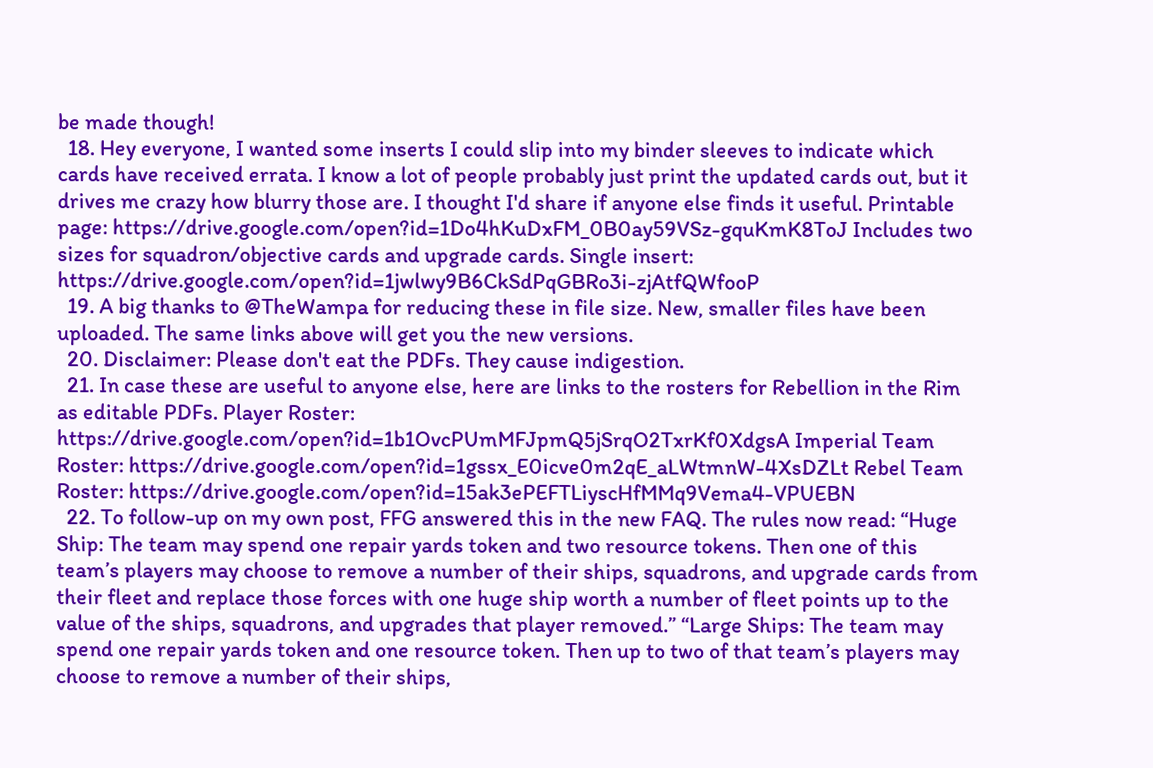be made though!
  18. Hey everyone, I wanted some inserts I could slip into my binder sleeves to indicate which cards have received errata. I know a lot of people probably just print the updated cards out, but it drives me crazy how blurry those are. I thought I'd share if anyone else finds it useful. Printable page: https://drive.google.com/open?id=1Do4hKuDxFM_0B0ay59VSz-gquKmK8ToJ Includes two sizes for squadron/objective cards and upgrade cards. Single insert: https://drive.google.com/open?id=1jwlwy9B6CkSdPqGBRo3i-zjAtfQWfooP
  19. A big thanks to @TheWampa for reducing these in file size. New, smaller files have been uploaded. The same links above will get you the new versions.
  20. Disclaimer: Please don't eat the PDFs. They cause indigestion.
  21. In case these are useful to anyone else, here are links to the rosters for Rebellion in the Rim as editable PDFs. Player Roster: https://drive.google.com/open?id=1b1OvcPUmMFJpmQ5jSrqO2TxrKf0XdgsA Imperial Team Roster: https://drive.google.com/open?id=1gssx_E0icve0m2qE_aLWtmnW-4XsDZLt Rebel Team Roster: https://drive.google.com/open?id=15ak3ePEFTLiyscHfMMq9Vema4-VPUEBN
  22. To follow-up on my own post, FFG answered this in the new FAQ. The rules now read: “Huge Ship: The team may spend one repair yards token and two resource tokens. Then one of this team’s players may choose to remove a number of their ships, squadrons, and upgrade cards from their fleet and replace those forces with one huge ship worth a number of fleet points up to the value of the ships, squadrons, and upgrades that player removed.” “Large Ships: The team may spend one repair yards token and one resource token. Then up to two of that team’s players may choose to remove a number of their ships,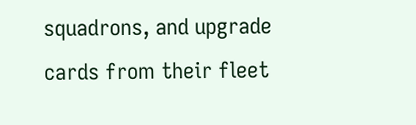squadrons, and upgrade cards from their fleet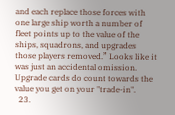and each replace those forces with one large ship worth a number of fleet points up to the value of the ships, squadrons, and upgrades those players removed.” Looks like it was just an accidental omission. Upgrade cards do count towards the value you get on your "trade-in".
  23.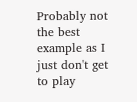Probably not the best example as I just don't get to play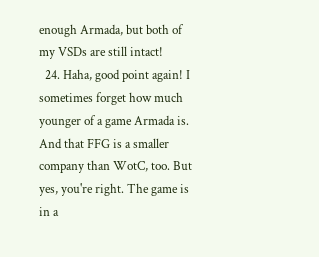enough Armada, but both of my VSDs are still intact!
  24. Haha, good point again! I sometimes forget how much younger of a game Armada is. And that FFG is a smaller company than WotC, too. But yes, you're right. The game is in a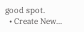good spot.
  • Create New...